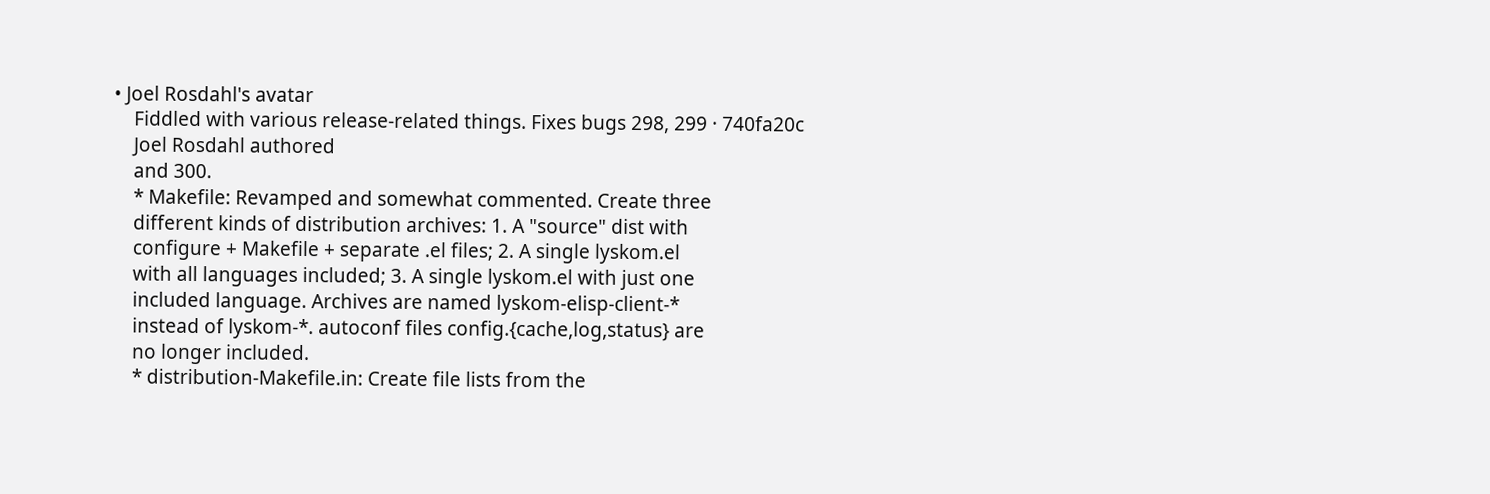• Joel Rosdahl's avatar
    Fiddled with various release-related things. Fixes bugs 298, 299 · 740fa20c
    Joel Rosdahl authored
    and 300.
    * Makefile: Revamped and somewhat commented. Create three
    different kinds of distribution archives: 1. A "source" dist with
    configure + Makefile + separate .el files; 2. A single lyskom.el
    with all languages included; 3. A single lyskom.el with just one
    included language. Archives are named lyskom-elisp-client-*
    instead of lyskom-*. autoconf files config.{cache,log,status} are
    no longer included.
    * distribution-Makefile.in: Create file lists from the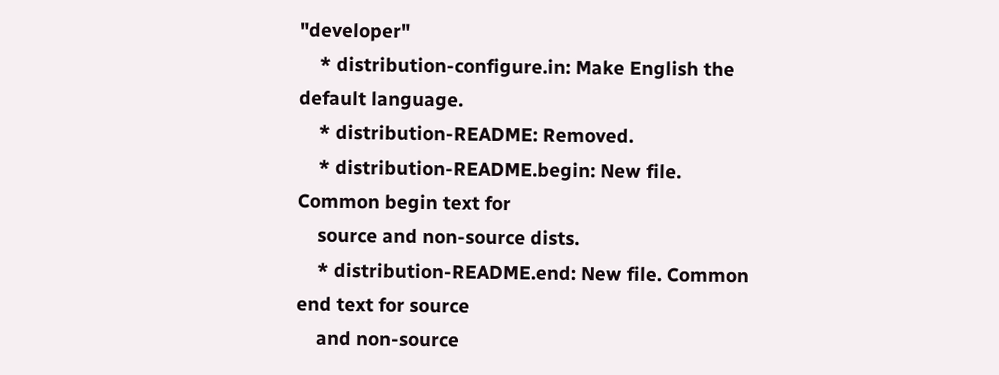"developer"
    * distribution-configure.in: Make English the default language.
    * distribution-README: Removed.
    * distribution-README.begin: New file. Common begin text for
    source and non-source dists.
    * distribution-README.end: New file. Common end text for source
    and non-source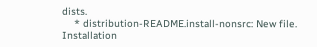dists.
    * distribution-README.install-nonsrc: New file. Installation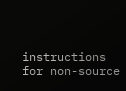instructions for non-source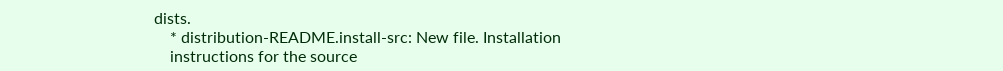dists.
    * distribution-README.install-src: New file. Installation
    instructions for the source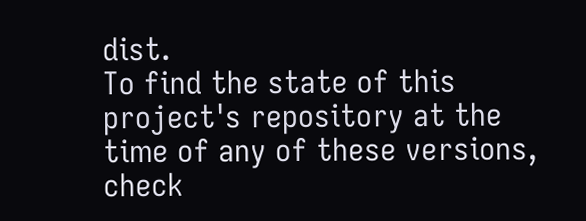dist.
To find the state of this project's repository at the time of any of these versions, check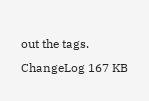out the tags.
ChangeLog 167 KB